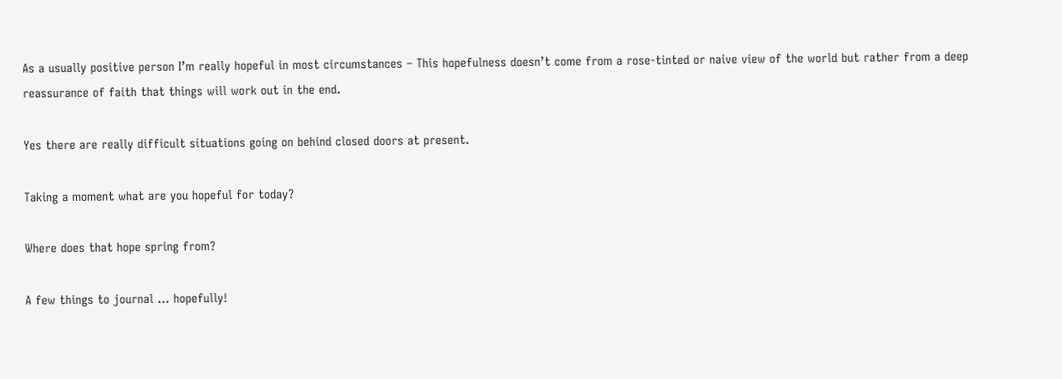As a usually positive person I’m really hopeful in most circumstances – This hopefulness doesn’t come from a rose-tinted or naive view of the world but rather from a deep reassurance of faith that things will work out in the end.

Yes there are really difficult situations going on behind closed doors at present.

Taking a moment what are you hopeful for today?

Where does that hope spring from?

A few things to journal … hopefully!